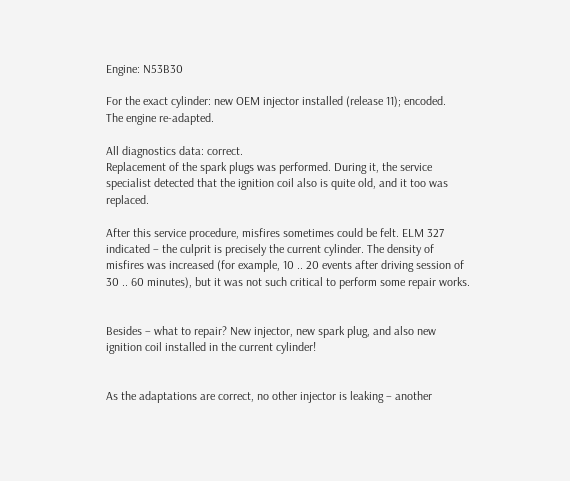Engine: N53B30

For the exact cylinder: new OEM injector installed (release 11); encoded.
The engine re-adapted.

All diagnostics data: correct.
Replacement of the spark plugs was performed. During it, the service specialist detected that the ignition coil also is quite old, and it too was replaced.

After this service procedure, misfires sometimes could be felt. ELM 327 indicated – the culprit is precisely the current cylinder. The density of misfires was increased (for example, 10 .. 20 events after driving session of 30 .. 60 minutes), but it was not such critical to perform some repair works.


Besides – what to repair? New injector, new spark plug, and also new ignition coil installed in the current cylinder!


As the adaptations are correct, no other injector is leaking – another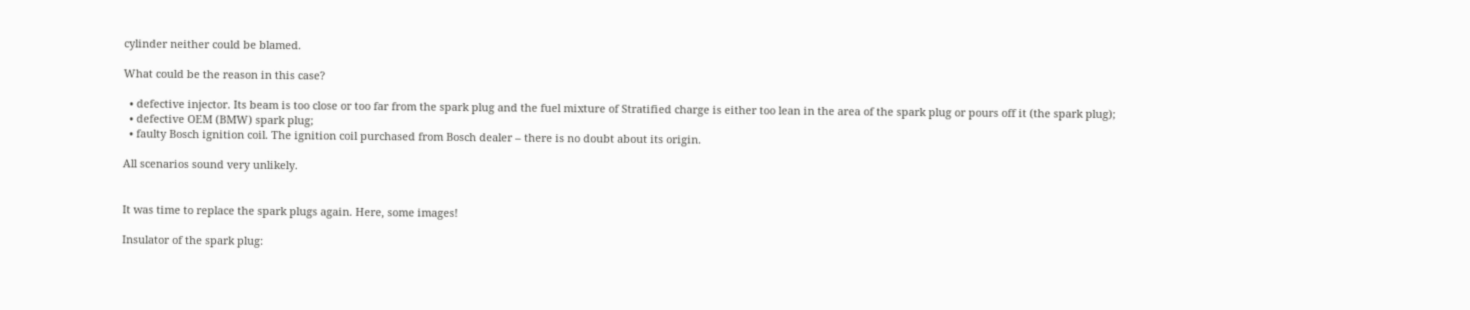cylinder neither could be blamed.

What could be the reason in this case?

  • defective injector. Its beam is too close or too far from the spark plug and the fuel mixture of Stratified charge is either too lean in the area of the spark plug or pours off it (the spark plug);
  • defective OEM (BMW) spark plug;
  • faulty Bosch ignition coil. The ignition coil purchased from Bosch dealer – there is no doubt about its origin.

All scenarios sound very unlikely.


It was time to replace the spark plugs again. Here, some images!

Insulator of the spark plug: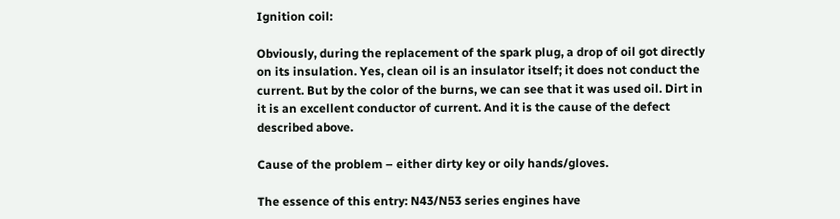Ignition coil:

Obviously, during the replacement of the spark plug, a drop of oil got directly on its insulation. Yes, clean oil is an insulator itself; it does not conduct the current. But by the color of the burns, we can see that it was used oil. Dirt in it is an excellent conductor of current. And it is the cause of the defect described above.

Cause of the problem – either dirty key or oily hands/gloves.

The essence of this entry: N43/N53 series engines have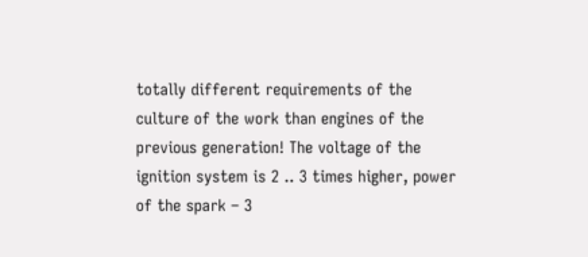totally different requirements of the culture of the work than engines of the previous generation! The voltage of the ignition system is 2 .. 3 times higher, power of the spark – 3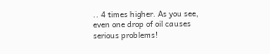.. 4 times higher. As you see, even one drop of oil causes serious problems!